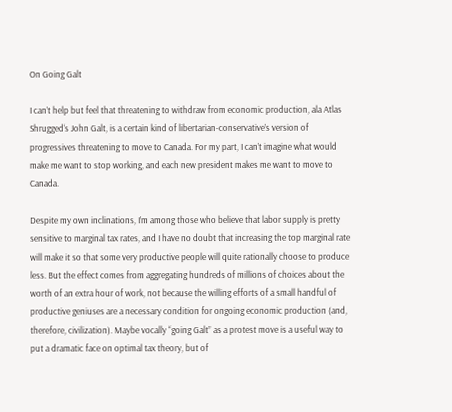On Going Galt

I can’t help but feel that threatening to withdraw from economic production, ala Atlas Shrugged‘s John Galt, is a certain kind of libertarian-conservative’s version of progressives threatening to move to Canada. For my part, I can’t imagine what would make me want to stop working, and each new president makes me want to move to Canada.

Despite my own inclinations, I’m among those who believe that labor supply is pretty sensitive to marginal tax rates, and I have no doubt that increasing the top marginal rate will make it so that some very productive people will quite rationally choose to produce less. But the effect comes from aggregating hundreds of millions of choices about the worth of an extra hour of work, not because the willing efforts of a small handful of productive geniuses are a necessary condition for ongoing economic production (and, therefore, civilization). Maybe vocally “going Galt” as a protest move is a useful way to put a dramatic face on optimal tax theory, but of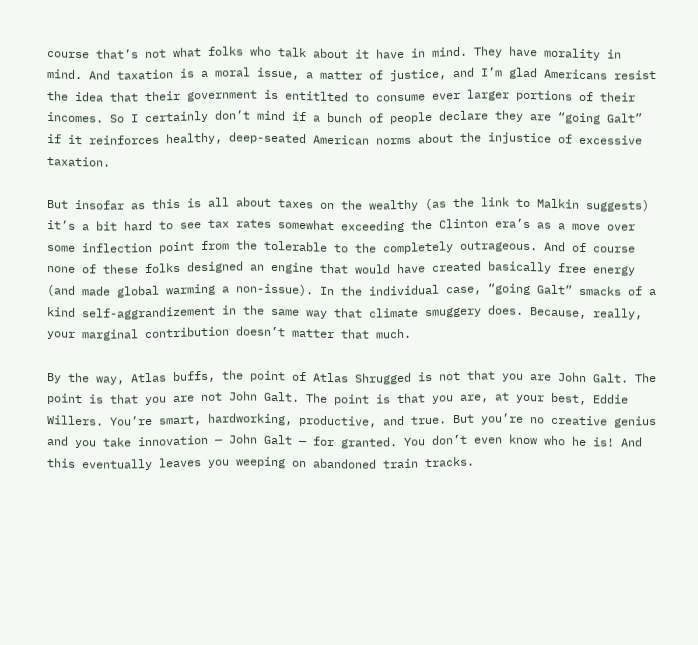course that’s not what folks who talk about it have in mind. They have morality in mind. And taxation is a moral issue, a matter of justice, and I’m glad Americans resist the idea that their government is entitlted to consume ever larger portions of their incomes. So I certainly don’t mind if a bunch of people declare they are “going Galt” if it reinforces healthy, deep-seated American norms about the injustice of excessive taxation.

But insofar as this is all about taxes on the wealthy (as the link to Malkin suggests) it’s a bit hard to see tax rates somewhat exceeding the Clinton era’s as a move over some inflection point from the tolerable to the completely outrageous. And of course none of these folks designed an engine that would have created basically free energy (and made global warming a non-issue). In the individual case, “going Galt” smacks of a kind self-aggrandizement in the same way that climate smuggery does. Because, really, your marginal contribution doesn’t matter that much.

By the way, Atlas buffs, the point of Atlas Shrugged is not that you are John Galt. The point is that you are not John Galt. The point is that you are, at your best, Eddie Willers. You’re smart, hardworking, productive, and true. But you’re no creative genius and you take innovation — John Galt — for granted. You don’t even know who he is! And this eventually leaves you weeping on abandoned train tracks.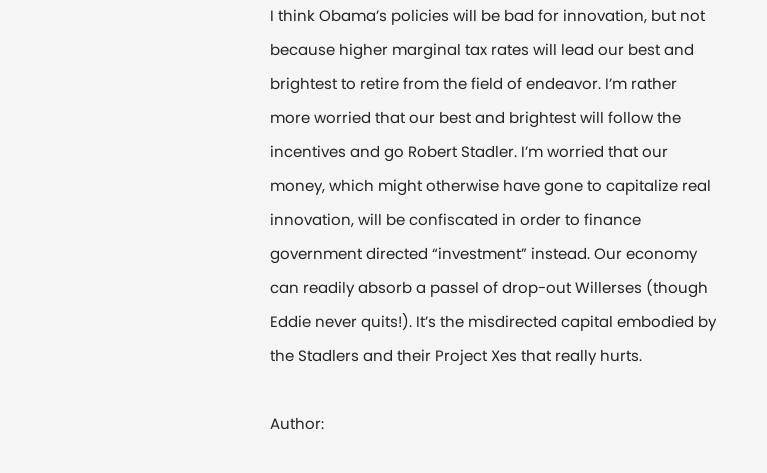I think Obama’s policies will be bad for innovation, but not because higher marginal tax rates will lead our best and brightest to retire from the field of endeavor. I’m rather more worried that our best and brightest will follow the incentives and go Robert Stadler. I’m worried that our money, which might otherwise have gone to capitalize real innovation, will be confiscated in order to finance government directed “investment” instead. Our economy can readily absorb a passel of drop-out Willerses (though Eddie never quits!). It’s the misdirected capital embodied by the Stadlers and their Project Xes that really hurts.

Author: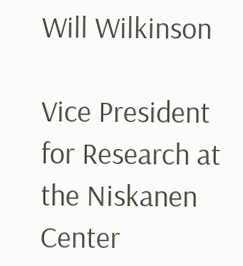Will Wilkinson

Vice President for Research at the Niskanen Center